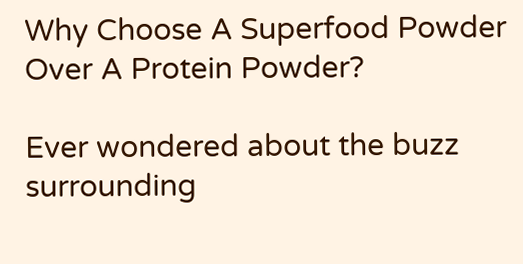Why Choose A Superfood Powder Over A Protein Powder?

Ever wondered about the buzz surrounding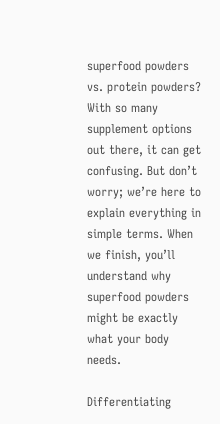superfood powders vs. protein powders? With so many supplement options out there, it can get confusing. But don’t worry; we’re here to explain everything in simple terms. When we finish, you’ll understand why superfood powders might be exactly what your body needs.

Differentiating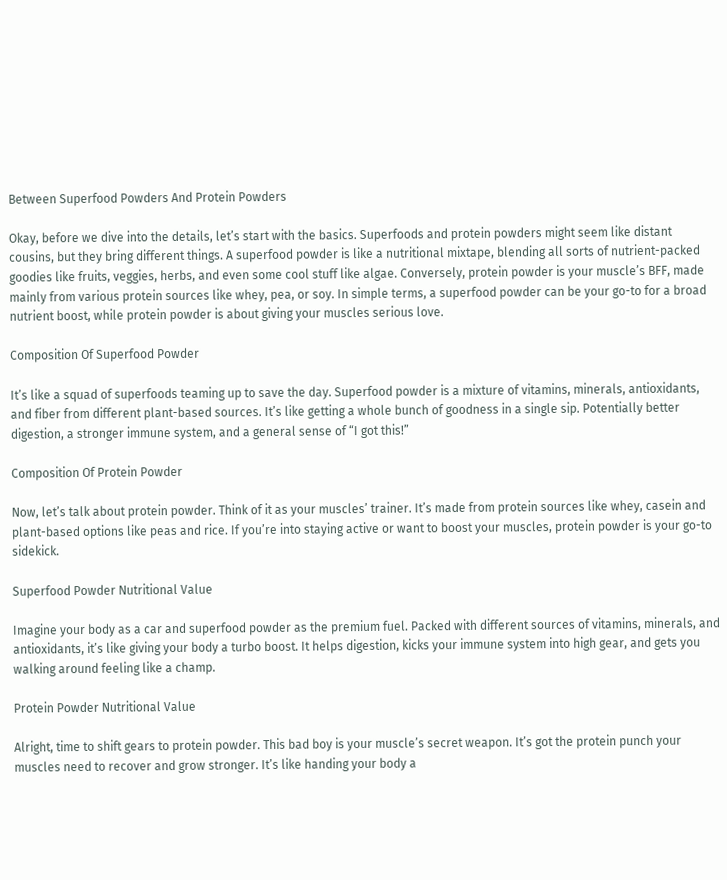Between Superfood Powders And Protein Powders

Okay, before we dive into the details, let’s start with the basics. Superfoods and protein powders might seem like distant cousins, but they bring different things. A superfood powder is like a nutritional mixtape, blending all sorts of nutrient-packed goodies like fruits, veggies, herbs, and even some cool stuff like algae. Conversely, protein powder is your muscle’s BFF, made mainly from various protein sources like whey, pea, or soy. In simple terms, a superfood powder can be your go-to for a broad nutrient boost, while protein powder is about giving your muscles serious love.

Composition Of Superfood Powder

It’s like a squad of superfoods teaming up to save the day. Superfood powder is a mixture of vitamins, minerals, antioxidants, and fiber from different plant-based sources. It’s like getting a whole bunch of goodness in a single sip. Potentially better digestion, a stronger immune system, and a general sense of “I got this!”

Composition Of Protein Powder

Now, let’s talk about protein powder. Think of it as your muscles’ trainer. It’s made from protein sources like whey, casein and plant-based options like peas and rice. If you’re into staying active or want to boost your muscles, protein powder is your go-to sidekick.

Superfood Powder Nutritional Value

Imagine your body as a car and superfood powder as the premium fuel. Packed with different sources of vitamins, minerals, and antioxidants, it’s like giving your body a turbo boost. It helps digestion, kicks your immune system into high gear, and gets you walking around feeling like a champ.

Protein Powder Nutritional Value

Alright, time to shift gears to protein powder. This bad boy is your muscle’s secret weapon. It’s got the protein punch your muscles need to recover and grow stronger. It’s like handing your body a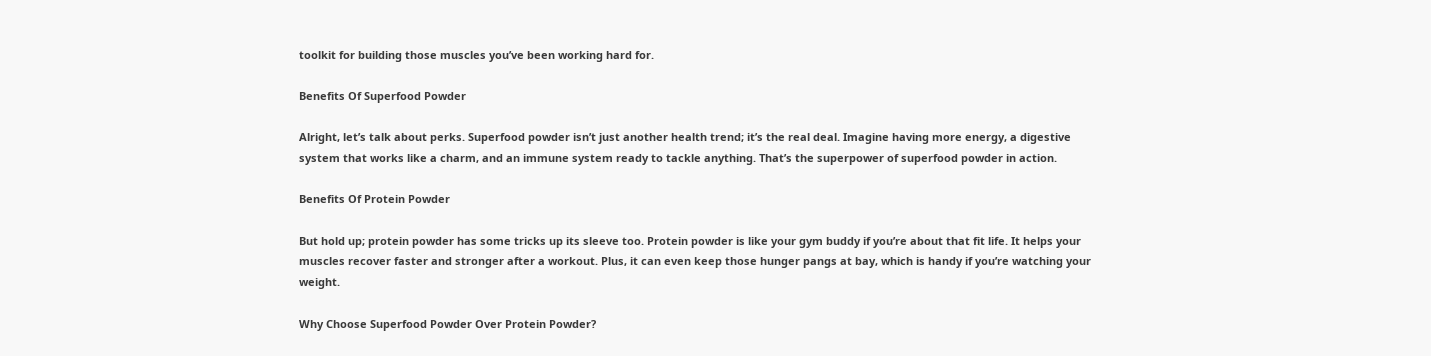toolkit for building those muscles you’ve been working hard for.

Benefits Of Superfood Powder

Alright, let’s talk about perks. Superfood powder isn’t just another health trend; it’s the real deal. Imagine having more energy, a digestive system that works like a charm, and an immune system ready to tackle anything. That’s the superpower of superfood powder in action.

Benefits Of Protein Powder

But hold up; protein powder has some tricks up its sleeve too. Protein powder is like your gym buddy if you’re about that fit life. It helps your muscles recover faster and stronger after a workout. Plus, it can even keep those hunger pangs at bay, which is handy if you’re watching your weight.

Why Choose Superfood Powder Over Protein Powder?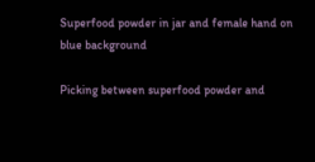Superfood powder in jar and female hand on blue background

Picking between superfood powder and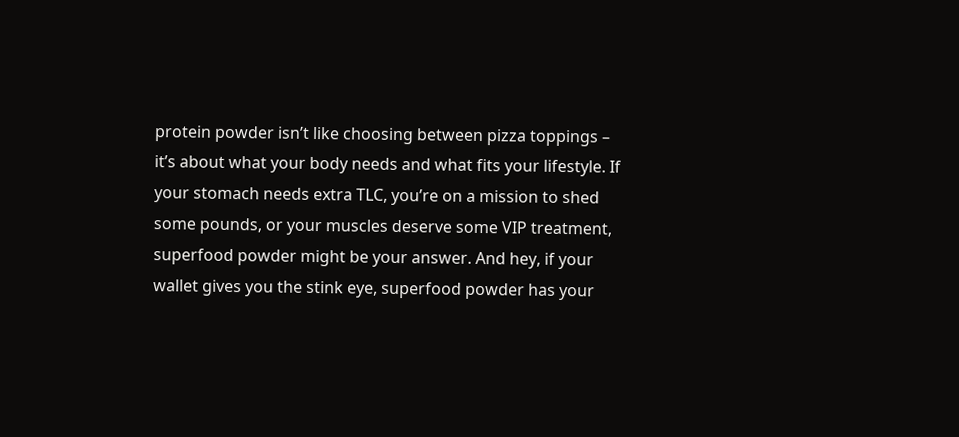protein powder isn’t like choosing between pizza toppings – it’s about what your body needs and what fits your lifestyle. If your stomach needs extra TLC, you’re on a mission to shed some pounds, or your muscles deserve some VIP treatment, superfood powder might be your answer. And hey, if your wallet gives you the stink eye, superfood powder has your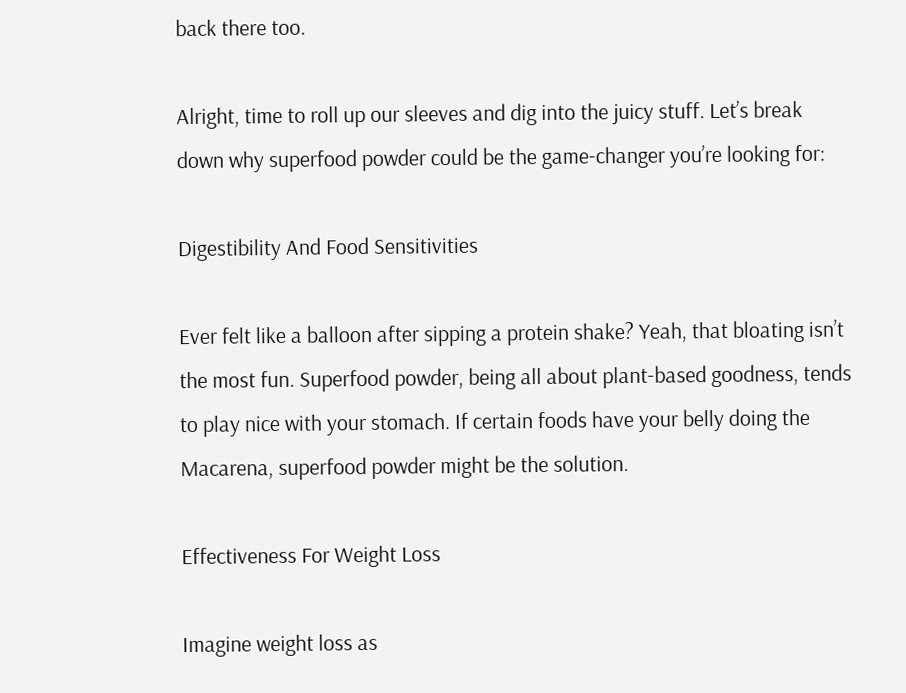back there too.

Alright, time to roll up our sleeves and dig into the juicy stuff. Let’s break down why superfood powder could be the game-changer you’re looking for:

Digestibility And Food Sensitivities

Ever felt like a balloon after sipping a protein shake? Yeah, that bloating isn’t the most fun. Superfood powder, being all about plant-based goodness, tends to play nice with your stomach. If certain foods have your belly doing the Macarena, superfood powder might be the solution.

Effectiveness For Weight Loss

Imagine weight loss as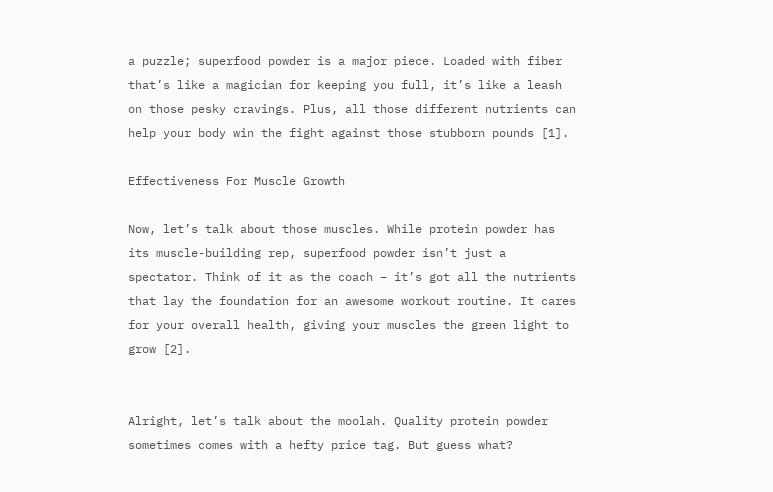a puzzle; superfood powder is a major piece. Loaded with fiber that’s like a magician for keeping you full, it’s like a leash on those pesky cravings. Plus, all those different nutrients can help your body win the fight against those stubborn pounds [1].

Effectiveness For Muscle Growth

Now, let’s talk about those muscles. While protein powder has its muscle-building rep, superfood powder isn’t just a spectator. Think of it as the coach – it’s got all the nutrients that lay the foundation for an awesome workout routine. It cares for your overall health, giving your muscles the green light to grow [2].


Alright, let’s talk about the moolah. Quality protein powder sometimes comes with a hefty price tag. But guess what?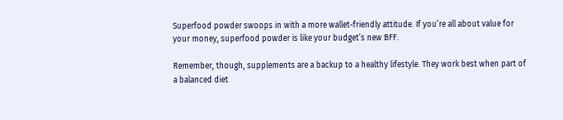Superfood powder swoops in with a more wallet-friendly attitude. If you’re all about value for your money, superfood powder is like your budget’s new BFF.

Remember, though, supplements are a backup to a healthy lifestyle. They work best when part of a balanced diet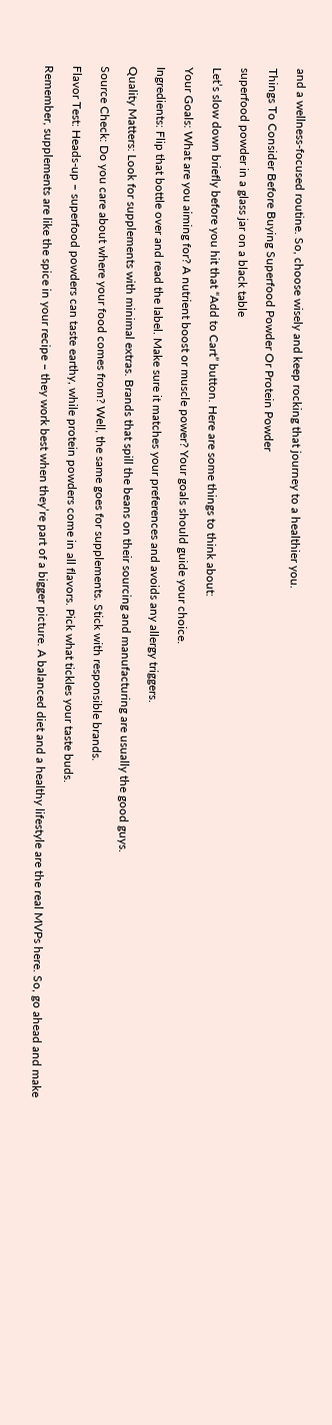and a wellness-focused routine. So, choose wisely and keep rocking that journey to a healthier you.

Things To Consider Before Buying Superfood Powder Or Protein Powder

superfood powder in a glass jar on a black table

Let’s slow down briefly before you hit that “Add to Cart” button. Here are some things to think about:

Your Goals: What are you aiming for? A nutrient boost or muscle power? Your goals should guide your choice.

Ingredients: Flip that bottle over and read the label. Make sure it matches your preferences and avoids any allergy triggers.

Quality Matters: Look for supplements with minimal extras. Brands that spill the beans on their sourcing and manufacturing are usually the good guys.

Source Check: Do you care about where your food comes from? Well, the same goes for supplements. Stick with responsible brands.

Flavor Test: Heads-up – superfood powders can taste earthy, while protein powders come in all flavors. Pick what tickles your taste buds.

Remember, supplements are like the spice in your recipe – they work best when they’re part of a bigger picture. A balanced diet and a healthy lifestyle are the real MVPs here. So, go ahead and make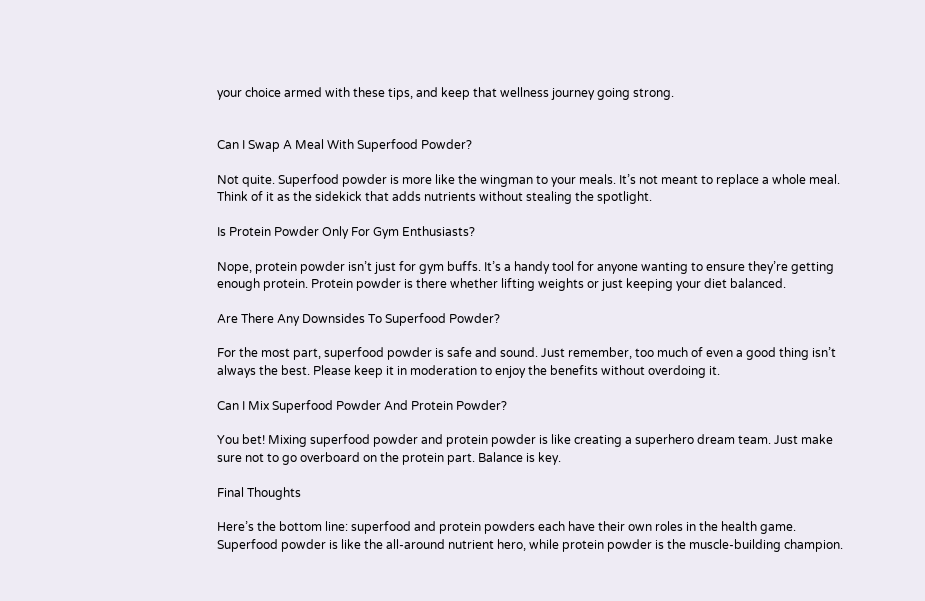your choice armed with these tips, and keep that wellness journey going strong.


Can I Swap A Meal With Superfood Powder?

Not quite. Superfood powder is more like the wingman to your meals. It’s not meant to replace a whole meal. Think of it as the sidekick that adds nutrients without stealing the spotlight.

Is Protein Powder Only For Gym Enthusiasts?

Nope, protein powder isn’t just for gym buffs. It’s a handy tool for anyone wanting to ensure they’re getting enough protein. Protein powder is there whether lifting weights or just keeping your diet balanced.

Are There Any Downsides To Superfood Powder?

For the most part, superfood powder is safe and sound. Just remember, too much of even a good thing isn’t always the best. Please keep it in moderation to enjoy the benefits without overdoing it.

Can I Mix Superfood Powder And Protein Powder?

You bet! Mixing superfood powder and protein powder is like creating a superhero dream team. Just make sure not to go overboard on the protein part. Balance is key.

Final Thoughts

Here’s the bottom line: superfood and protein powders each have their own roles in the health game. Superfood powder is like the all-around nutrient hero, while protein powder is the muscle-building champion.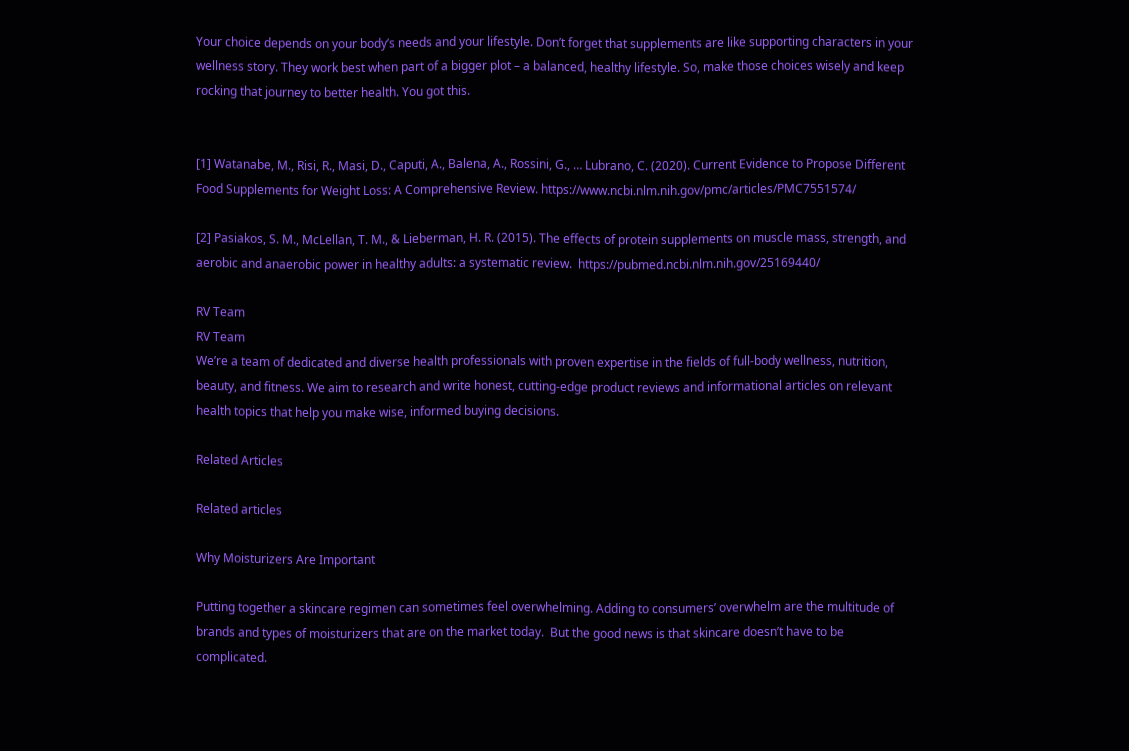Your choice depends on your body’s needs and your lifestyle. Don’t forget that supplements are like supporting characters in your wellness story. They work best when part of a bigger plot – a balanced, healthy lifestyle. So, make those choices wisely and keep rocking that journey to better health. You got this.


[1] Watanabe, M., Risi, R., Masi, D., Caputi, A., Balena, A., Rossini, G., … Lubrano, C. (2020). Current Evidence to Propose Different Food Supplements for Weight Loss: A Comprehensive Review. https://www.ncbi.nlm.nih.gov/pmc/articles/PMC7551574/

[2] Pasiakos, S. M., McLellan, T. M., & Lieberman, H. R. (2015). The effects of protein supplements on muscle mass, strength, and aerobic and anaerobic power in healthy adults: a systematic review.  https://pubmed.ncbi.nlm.nih.gov/25169440/

RV Team
RV Team
We’re a team of dedicated and diverse health professionals with proven expertise in the fields of full-body wellness, nutrition, beauty, and fitness. We aim to research and write honest, cutting-edge product reviews and informational articles on relevant health topics that help you make wise, informed buying decisions.

Related Articles

Related articles

Why Moisturizers Are Important

Putting together a skincare regimen can sometimes feel overwhelming. Adding to consumers’ overwhelm are the multitude of brands and types of moisturizers that are on the market today.  But the good news is that skincare doesn’t have to be complicated.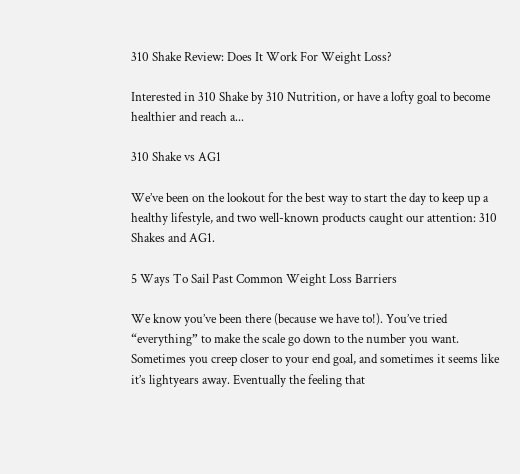310 Shake Review: Does It Work For Weight Loss?

Interested in 310 Shake by 310 Nutrition, or have a lofty goal to become healthier and reach a...

310 Shake vs AG1

We’ve been on the lookout for the best way to start the day to keep up a healthy lifestyle, and two well-known products caught our attention: 310 Shakes and AG1.

5 Ways To Sail Past Common Weight Loss Barriers

We know you’ve been there (because we have to!). You’ve tried “everything” to make the scale go down to the number you want. Sometimes you creep closer to your end goal, and sometimes it seems like it’s lightyears away. Eventually the feeling that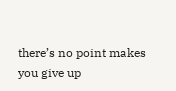there’s no point makes you give up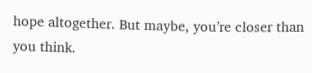hope altogether. But maybe, you’re closer than you think.